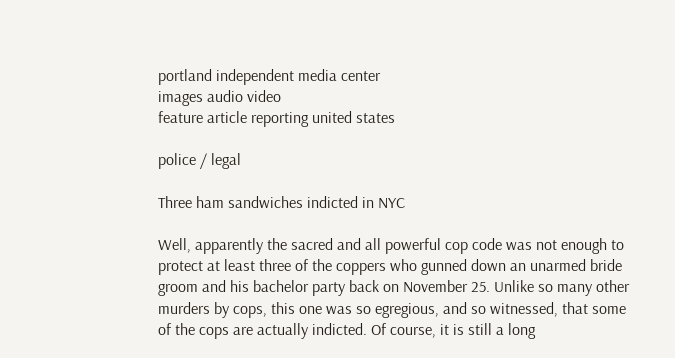portland independent media center
images audio video
feature article reporting united states

police / legal

Three ham sandwiches indicted in NYC

Well, apparently the sacred and all powerful cop code was not enough to protect at least three of the coppers who gunned down an unarmed bride groom and his bachelor party back on November 25. Unlike so many other murders by cops, this one was so egregious, and so witnessed, that some of the cops are actually indicted. Of course, it is still a long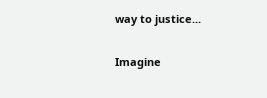way to justice...

Imagine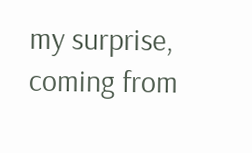my surprise, coming from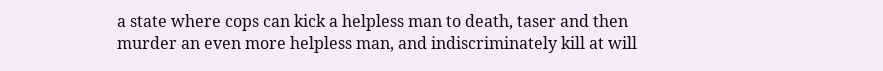a state where cops can kick a helpless man to death, taser and then murder an even more helpless man, and indiscriminately kill at will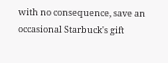with no consequence, save an occasional Starbuck's gift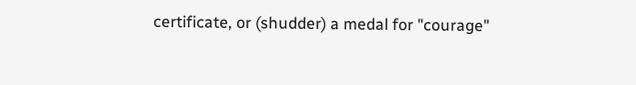certificate, or (shudder) a medal for "courage"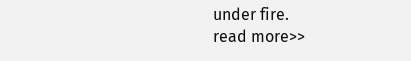under fire.
read more>>